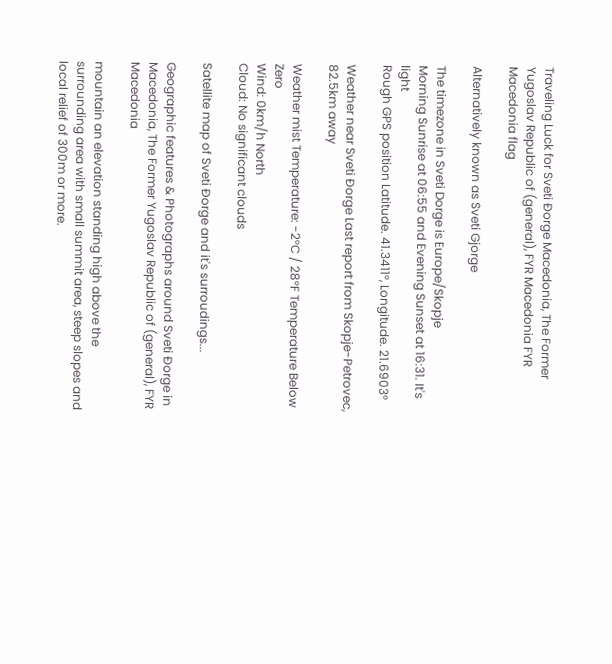Traveling Luck for Sveti Ðorge Macedonia, The Former Yugoslav Republic of (general), FYR Macedonia FYR Macedonia flag

Alternatively known as Sveti Gjorge

The timezone in Sveti Dorge is Europe/Skopje
Morning Sunrise at 06:55 and Evening Sunset at 16:31. It's light
Rough GPS position Latitude. 41.3411°, Longitude. 21.6903°

Weather near Sveti Ðorge Last report from Skopje-Petrovec, 82.5km away

Weather mist Temperature: -2°C / 28°F Temperature Below Zero
Wind: 0km/h North
Cloud: No significant clouds

Satellite map of Sveti Ðorge and it's surroudings...

Geographic features & Photographs around Sveti Ðorge in Macedonia, The Former Yugoslav Republic of (general), FYR Macedonia

mountain an elevation standing high above the surrounding area with small summit area, steep slopes and local relief of 300m or more.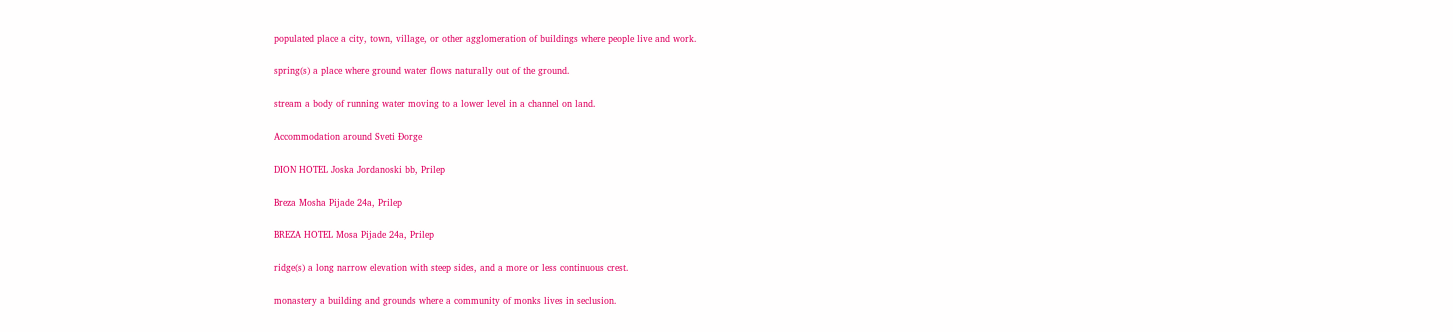populated place a city, town, village, or other agglomeration of buildings where people live and work.

spring(s) a place where ground water flows naturally out of the ground.

stream a body of running water moving to a lower level in a channel on land.

Accommodation around Sveti Ðorge

DION HOTEL Joska Jordanoski bb, Prilep

Breza Mosha Pijade 24a, Prilep

BREZA HOTEL Mosa Pijade 24a, Prilep

ridge(s) a long narrow elevation with steep sides, and a more or less continuous crest.

monastery a building and grounds where a community of monks lives in seclusion.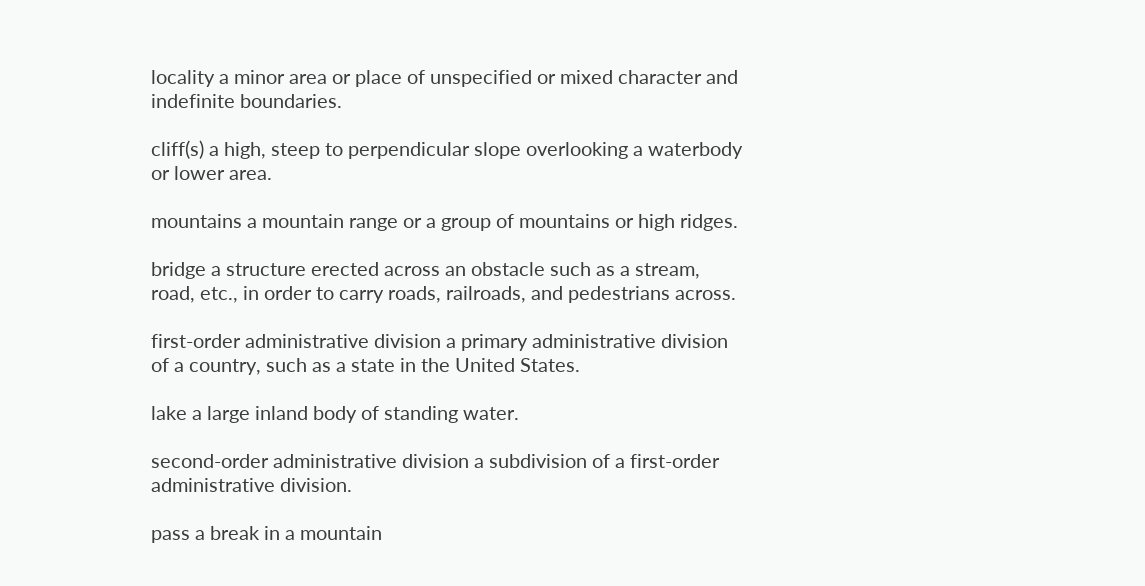locality a minor area or place of unspecified or mixed character and indefinite boundaries.

cliff(s) a high, steep to perpendicular slope overlooking a waterbody or lower area.

mountains a mountain range or a group of mountains or high ridges.

bridge a structure erected across an obstacle such as a stream, road, etc., in order to carry roads, railroads, and pedestrians across.

first-order administrative division a primary administrative division of a country, such as a state in the United States.

lake a large inland body of standing water.

second-order administrative division a subdivision of a first-order administrative division.

pass a break in a mountain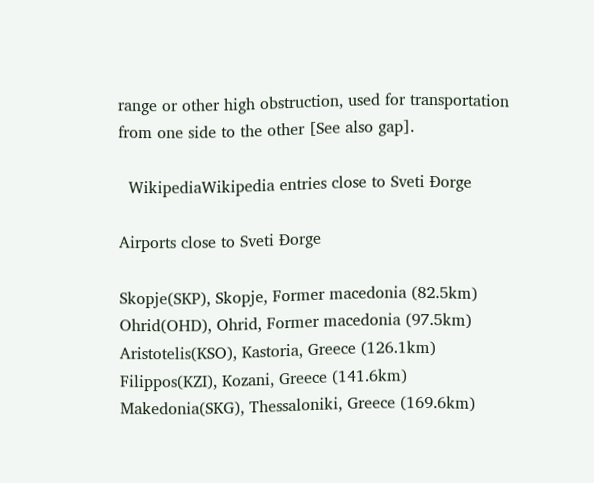range or other high obstruction, used for transportation from one side to the other [See also gap].

  WikipediaWikipedia entries close to Sveti Ðorge

Airports close to Sveti Ðorge

Skopje(SKP), Skopje, Former macedonia (82.5km)
Ohrid(OHD), Ohrid, Former macedonia (97.5km)
Aristotelis(KSO), Kastoria, Greece (126.1km)
Filippos(KZI), Kozani, Greece (141.6km)
Makedonia(SKG), Thessaloniki, Greece (169.6km)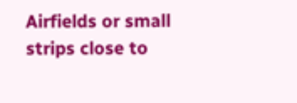Airfields or small strips close to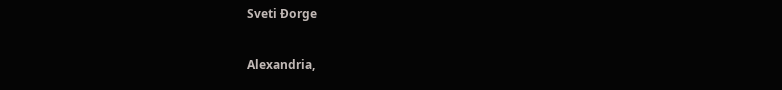Sveti Ðorge

Alexandria,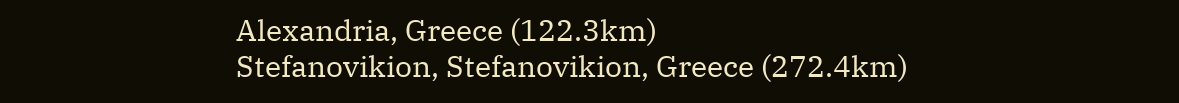Alexandria, Greece (122.3km)
Stefanovikion, Stefanovikion, Greece (272.4km)